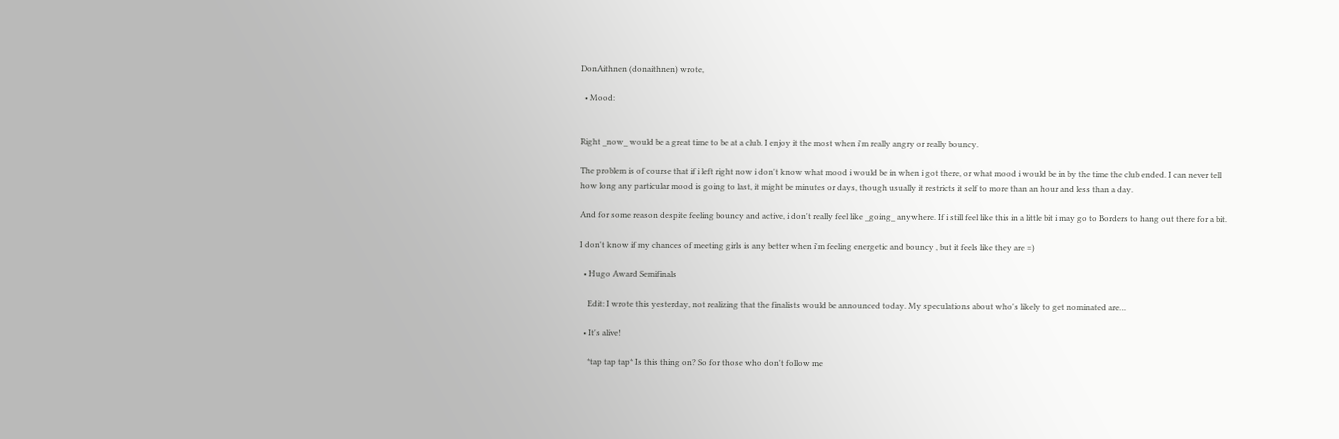DonAithnen (donaithnen) wrote,

  • Mood:


Right _now_ would be a great time to be at a club. I enjoy it the most when i'm really angry or really bouncy.

The problem is of course that if i left right now i don't know what mood i would be in when i got there, or what mood i would be in by the time the club ended. I can never tell how long any particular mood is going to last, it might be minutes or days, though usually it restricts it self to more than an hour and less than a day.

And for some reason despite feeling bouncy and active, i don't really feel like _going_ anywhere. If i still feel like this in a little bit i may go to Borders to hang out there for a bit.

I don't know if my chances of meeting girls is any better when i'm feeling energetic and bouncy , but it feels like they are =)

  • Hugo Award Semifinals

    Edit: I wrote this yesterday, not realizing that the finalists would be announced today. My speculations about who's likely to get nominated are…

  • It's alive!

    *tap tap tap* Is this thing on? So for those who don't follow me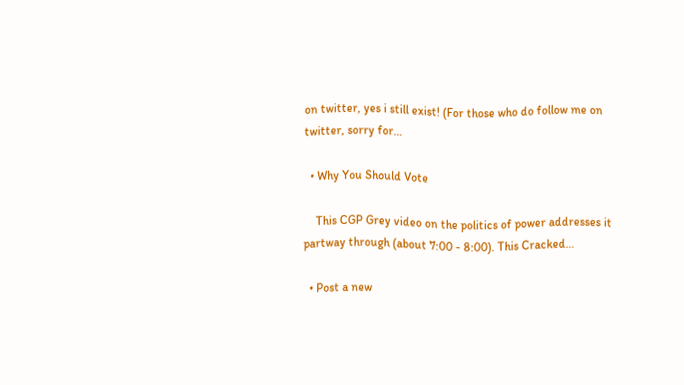on twitter, yes i still exist! (For those who do follow me on twitter, sorry for…

  • Why You Should Vote

    This CGP Grey video on the politics of power addresses it partway through (about 7:00 - 8:00). This Cracked…

  • Post a new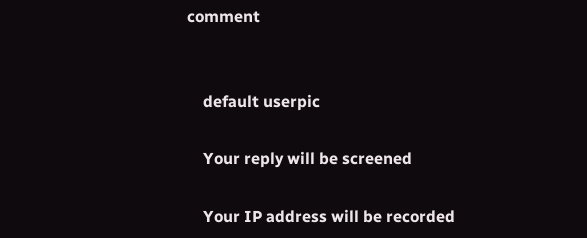comment


    default userpic

    Your reply will be screened

    Your IP address will be recorded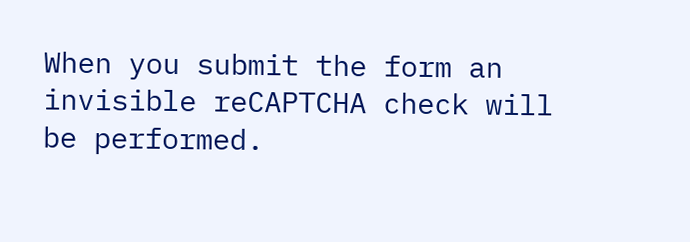When you submit the form an invisible reCAPTCHA check will be performed.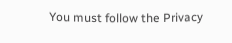You must follow the Privacy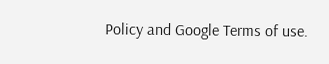Policy and Google Terms of use.